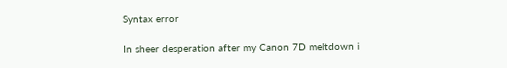Syntax error

In sheer desperation after my Canon 7D meltdown i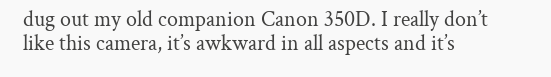dug out my old companion Canon 350D. I really don’t like this camera, it’s awkward in all aspects and it’s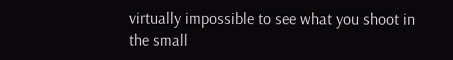virtually impossible to see what you shoot in the small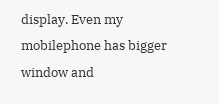display. Even my mobilephone has bigger window and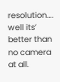resolution…. well its’ better than no camera at all.